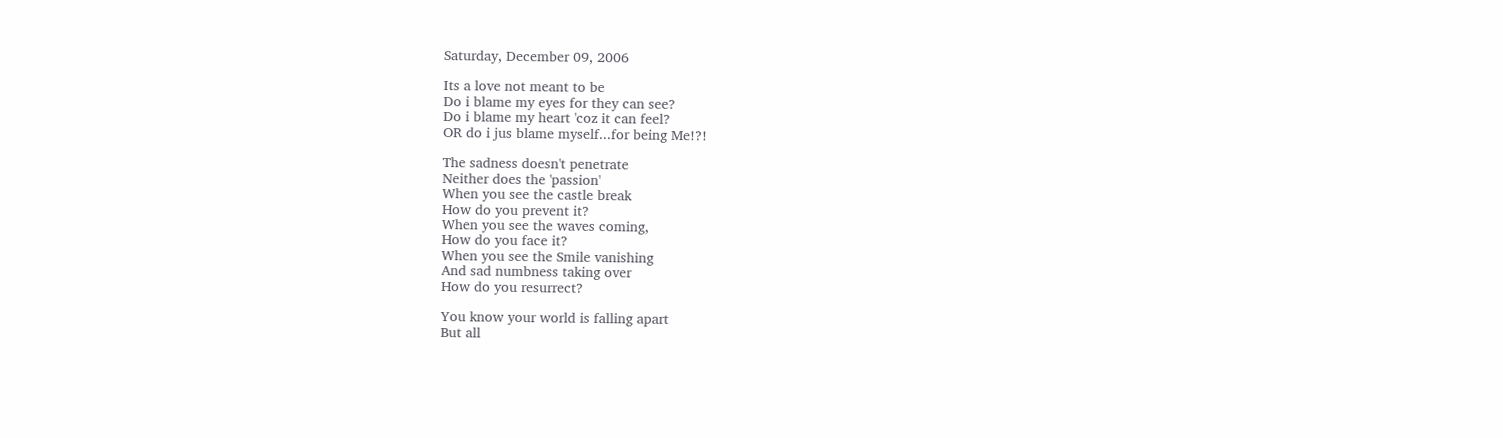Saturday, December 09, 2006

Its a love not meant to be
Do i blame my eyes for they can see?
Do i blame my heart 'coz it can feel?
OR do i jus blame myself...for being Me!?!

The sadness doesn't penetrate
Neither does the 'passion'
When you see the castle break
How do you prevent it?
When you see the waves coming,
How do you face it?
When you see the Smile vanishing
And sad numbness taking over
How do you resurrect?

You know your world is falling apart
But all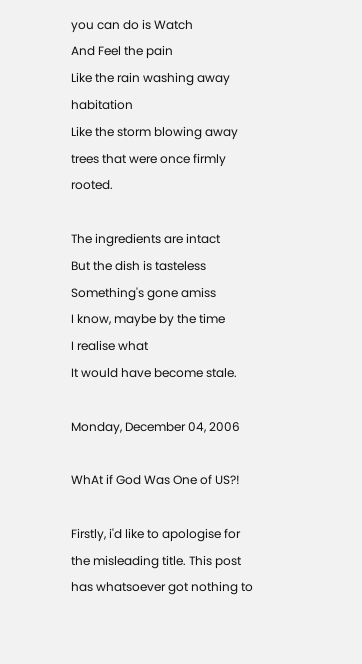you can do is Watch
And Feel the pain
Like the rain washing away habitation
Like the storm blowing away trees that were once firmly rooted.

The ingredients are intact
But the dish is tasteless
Something's gone amiss
I know, maybe by the time
I realise what
It would have become stale.

Monday, December 04, 2006

WhAt if God Was One of US?!

Firstly, i'd like to apologise for the misleading title. This post has whatsoever got nothing to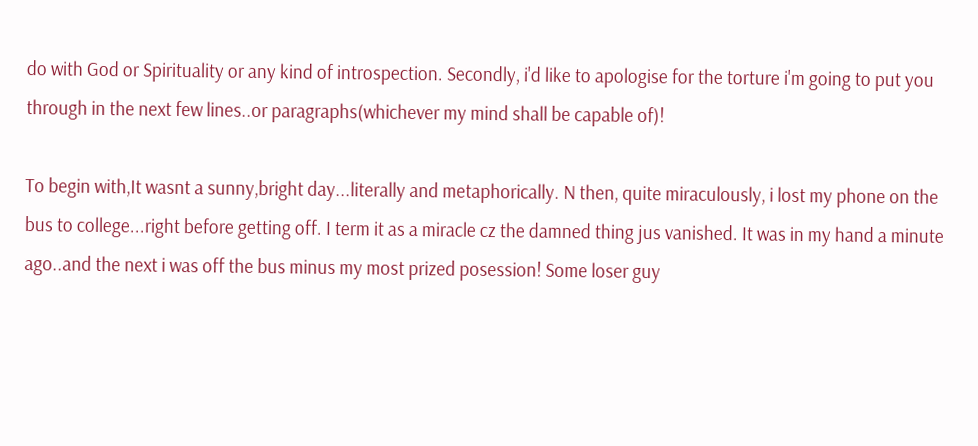do with God or Spirituality or any kind of introspection. Secondly, i'd like to apologise for the torture i'm going to put you through in the next few lines..or paragraphs(whichever my mind shall be capable of)!

To begin with,It wasnt a sunny,bright day...literally and metaphorically. N then, quite miraculously, i lost my phone on the bus to college...right before getting off. I term it as a miracle cz the damned thing jus vanished. It was in my hand a minute ago..and the next i was off the bus minus my most prized posession! Some loser guy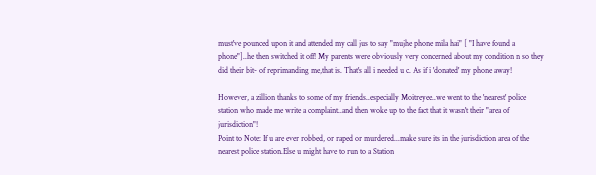must've pounced upon it and attended my call jus to say "mujhe phone mila hai" [ "I have found a phone"]..he then switched it off! My parents were obviously very concerned about my condition n so they did their bit- of reprimanding me,that is. That's all i needed u c. As if i 'donated' my phone away!

However, a zillion thanks to some of my friends..especially Moitreyee..we went to the 'nearest' police station who made me write a complaint..and then woke up to the fact that it wasn't their "area of jurisdiction"!
Point to Note: If u are ever robbed, or raped or murdered...make sure its in the jurisdiction area of the nearest police station.Else u might have to run to a Station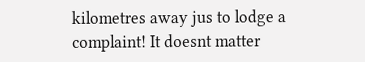kilometres away jus to lodge a complaint! It doesnt matter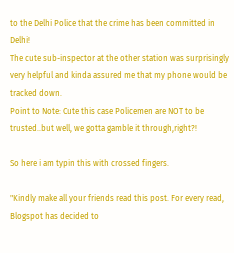to the Delhi Police that the crime has been committed in Delhi!
The cute sub-inspector at the other station was surprisingly very helpful and kinda assured me that my phone would be tracked down.
Point to Note: Cute this case Policemen are NOT to be trusted..but well, we gotta gamble it through,right?!

So here i am typin this with crossed fingers.

"Kindly make all your friends read this post. For every read, Blogspot has decided to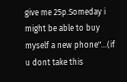give me 25p.Someday i might be able to buy myself a new phone"...(if u dont take this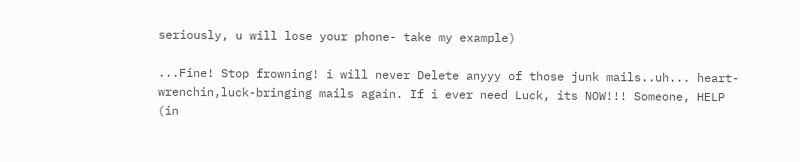seriously, u will lose your phone- take my example)

...Fine! Stop frowning! i will never Delete anyyy of those junk mails..uh... heart-wrenchin,luck-bringing mails again. If i ever need Luck, its NOW!!! Someone, HELP (in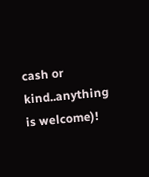cash or kind..anything is welcome)!